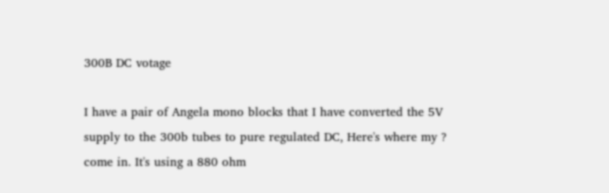300B DC votage

I have a pair of Angela mono blocks that I have converted the 5V supply to the 300b tubes to pure regulated DC, Here's where my ? come in. It's using a 880 ohm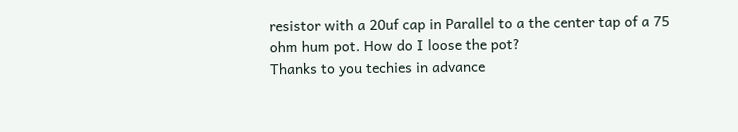resistor with a 20uf cap in Parallel to a the center tap of a 75 ohm hum pot. How do I loose the pot?
Thanks to you techies in advance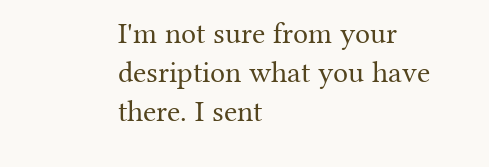I'm not sure from your desription what you have there. I sent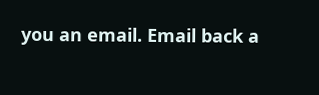you an email. Email back a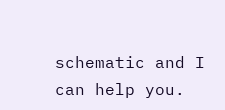schematic and I can help you.